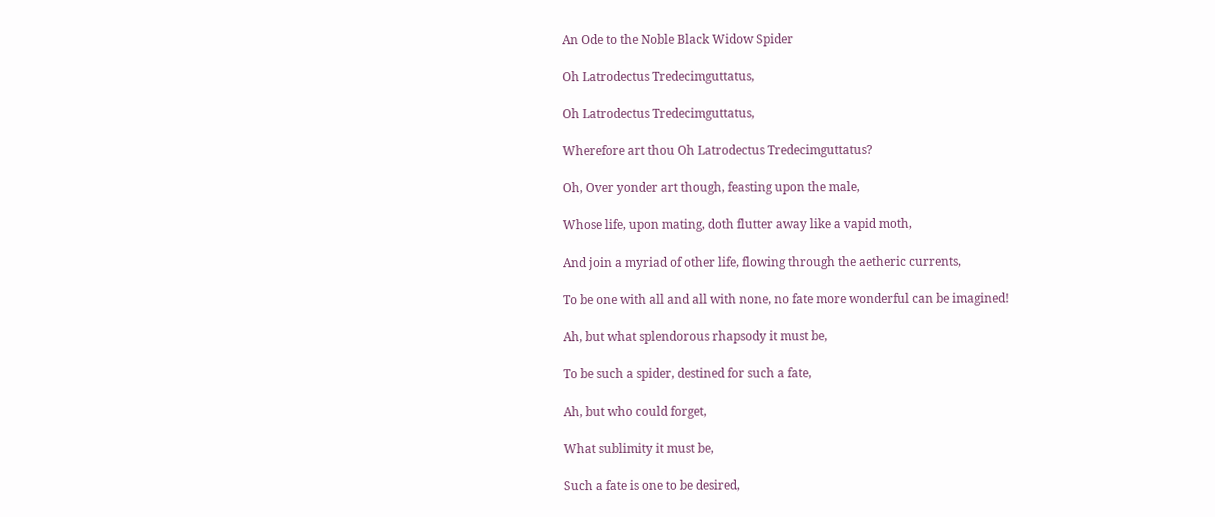An Ode to the Noble Black Widow Spider

Oh Latrodectus Tredecimguttatus,

Oh Latrodectus Tredecimguttatus,

Wherefore art thou Oh Latrodectus Tredecimguttatus?

Oh, Over yonder art though, feasting upon the male,

Whose life, upon mating, doth flutter away like a vapid moth,

And join a myriad of other life, flowing through the aetheric currents,

To be one with all and all with none, no fate more wonderful can be imagined!

Ah, but what splendorous rhapsody it must be,

To be such a spider, destined for such a fate,

Ah, but who could forget,

What sublimity it must be,

Such a fate is one to be desired,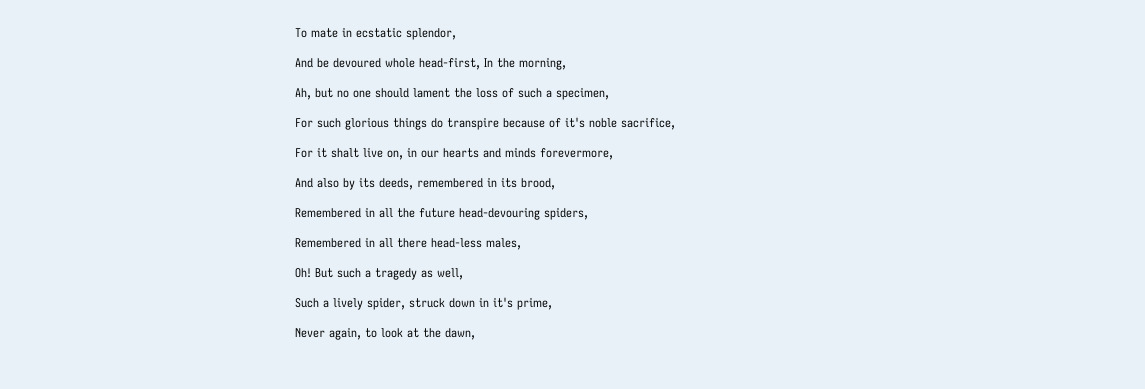To mate in ecstatic splendor,

And be devoured whole head-first, In the morning,

Ah, but no one should lament the loss of such a specimen,

For such glorious things do transpire because of it's noble sacrifice,

For it shalt live on, in our hearts and minds forevermore,

And also by its deeds, remembered in its brood,

Remembered in all the future head-devouring spiders,

Remembered in all there head-less males,

Oh! But such a tragedy as well,

Such a lively spider, struck down in it's prime,

Never again, to look at the dawn,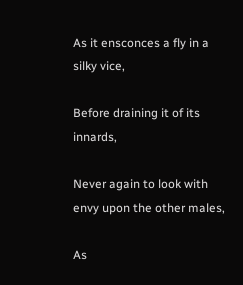As it ensconces a fly in a silky vice,

Before draining it of its innards,

Never again to look with envy upon the other males,

As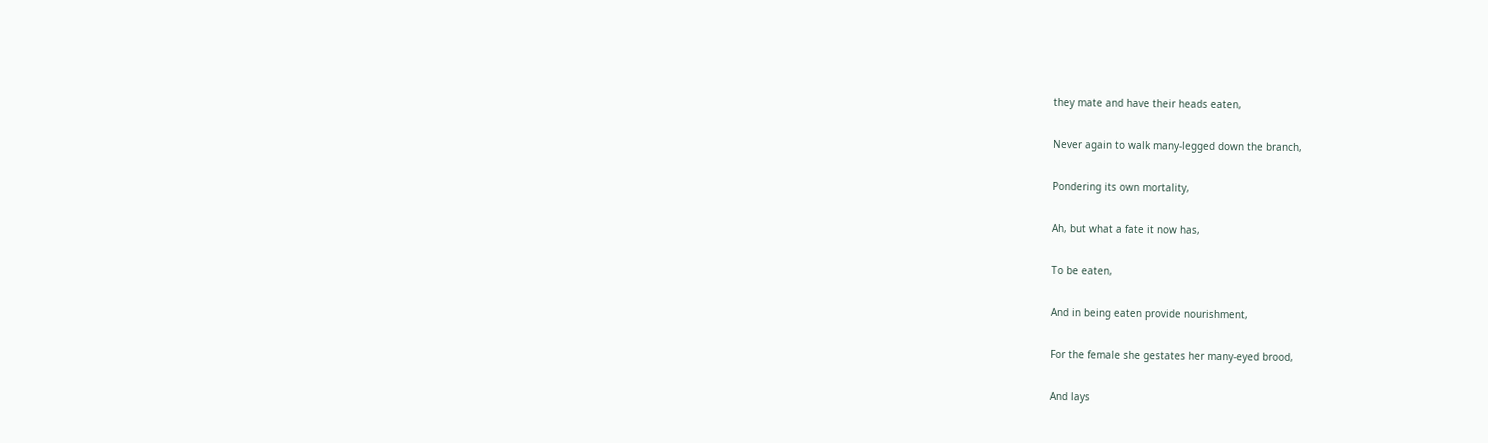they mate and have their heads eaten,

Never again to walk many-legged down the branch,

Pondering its own mortality,

Ah, but what a fate it now has,

To be eaten,

And in being eaten provide nourishment,

For the female she gestates her many-eyed brood,

And lays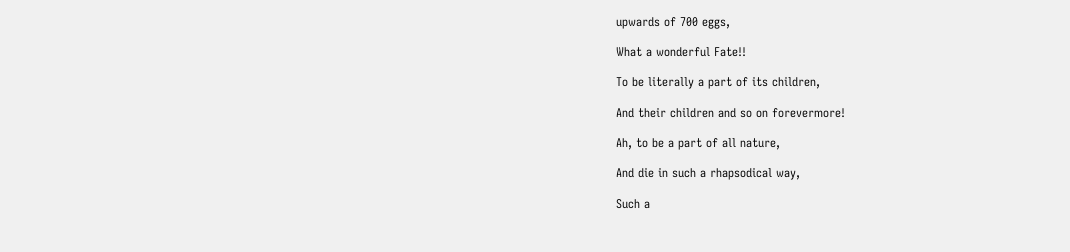upwards of 700 eggs,

What a wonderful Fate!!

To be literally a part of its children,

And their children and so on forevermore!

Ah, to be a part of all nature,

And die in such a rhapsodical way,

Such a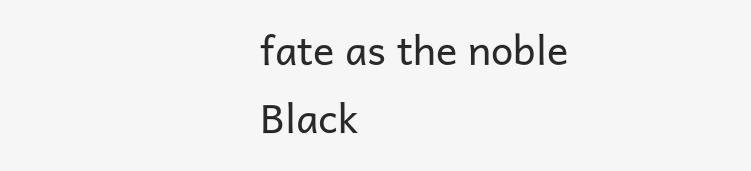fate as the noble Black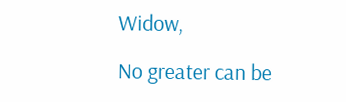Widow,

No greater can be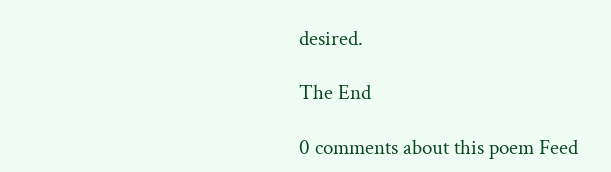desired.

The End

0 comments about this poem Feed